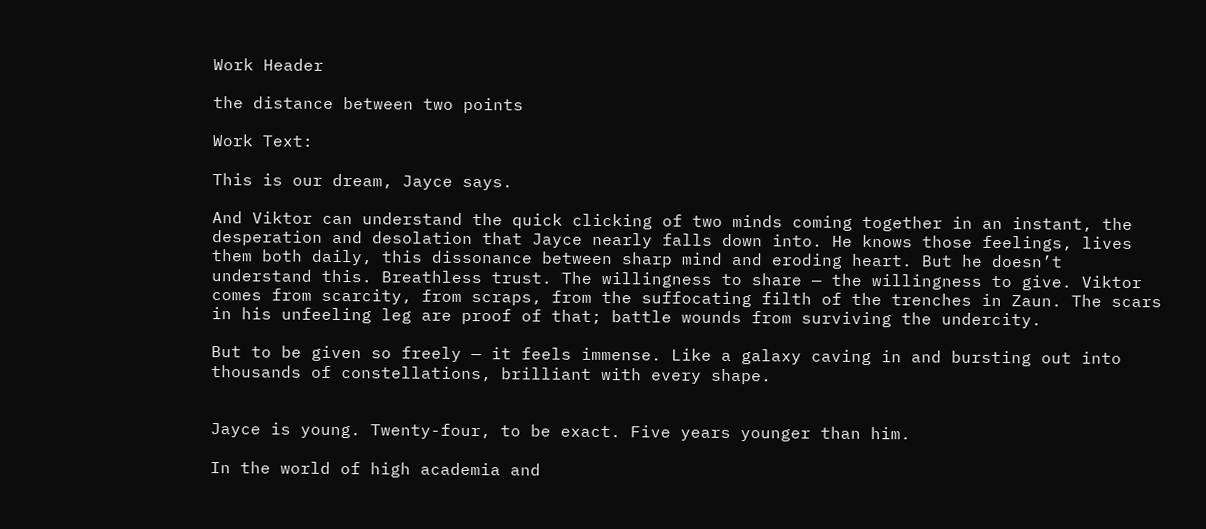Work Header

the distance between two points

Work Text:

This is our dream, Jayce says.

And Viktor can understand the quick clicking of two minds coming together in an instant, the desperation and desolation that Jayce nearly falls down into. He knows those feelings, lives them both daily, this dissonance between sharp mind and eroding heart. But he doesn’t understand this. Breathless trust. The willingness to share — the willingness to give. Viktor comes from scarcity, from scraps, from the suffocating filth of the trenches in Zaun. The scars in his unfeeling leg are proof of that; battle wounds from surviving the undercity.

But to be given so freely — it feels immense. Like a galaxy caving in and bursting out into thousands of constellations, brilliant with every shape.


Jayce is young. Twenty-four, to be exact. Five years younger than him.

In the world of high academia and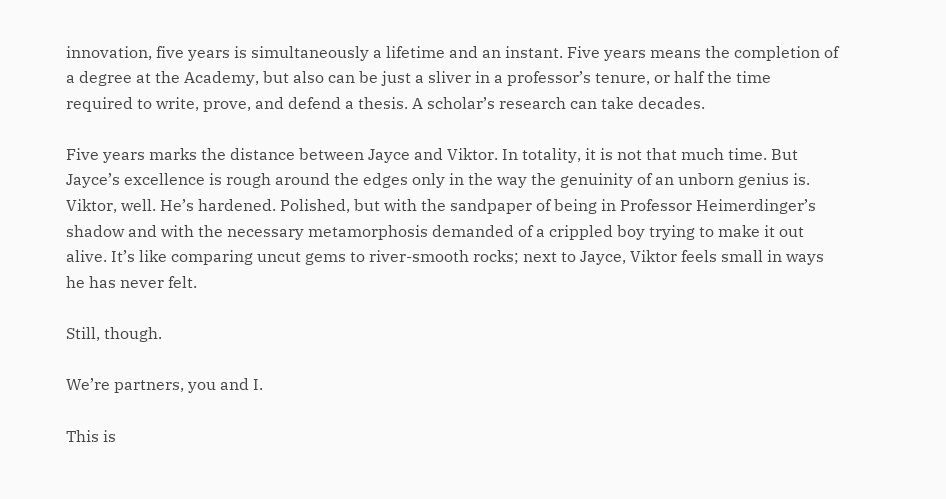innovation, five years is simultaneously a lifetime and an instant. Five years means the completion of a degree at the Academy, but also can be just a sliver in a professor’s tenure, or half the time required to write, prove, and defend a thesis. A scholar’s research can take decades.

Five years marks the distance between Jayce and Viktor. In totality, it is not that much time. But Jayce’s excellence is rough around the edges only in the way the genuinity of an unborn genius is. Viktor, well. He’s hardened. Polished, but with the sandpaper of being in Professor Heimerdinger’s shadow and with the necessary metamorphosis demanded of a crippled boy trying to make it out alive. It’s like comparing uncut gems to river-smooth rocks; next to Jayce, Viktor feels small in ways he has never felt.

Still, though.

We’re partners, you and I.

This is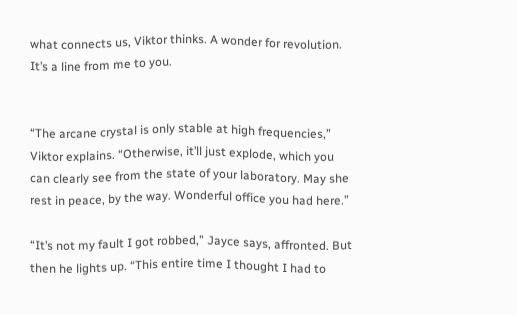what connects us, Viktor thinks. A wonder for revolution. It’s a line from me to you.


“The arcane crystal is only stable at high frequencies,” Viktor explains. “Otherwise, it’ll just explode, which you can clearly see from the state of your laboratory. May she rest in peace, by the way. Wonderful office you had here.”

“It’s not my fault I got robbed,” Jayce says, affronted. But then he lights up. “This entire time I thought I had to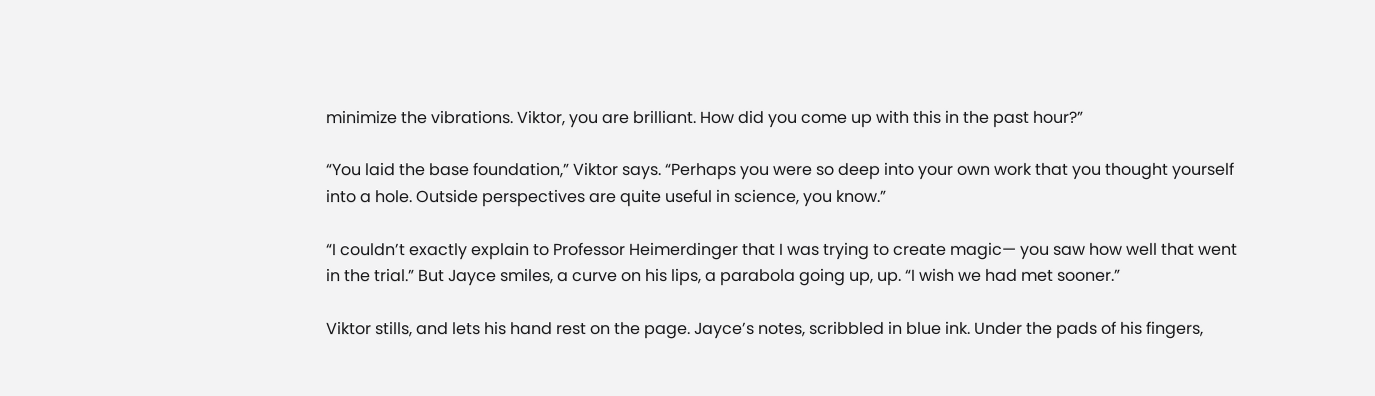minimize the vibrations. Viktor, you are brilliant. How did you come up with this in the past hour?”

“You laid the base foundation,” Viktor says. “Perhaps you were so deep into your own work that you thought yourself into a hole. Outside perspectives are quite useful in science, you know.”

“I couldn’t exactly explain to Professor Heimerdinger that I was trying to create magic— you saw how well that went in the trial.” But Jayce smiles, a curve on his lips, a parabola going up, up. “I wish we had met sooner.”

Viktor stills, and lets his hand rest on the page. Jayce’s notes, scribbled in blue ink. Under the pads of his fingers,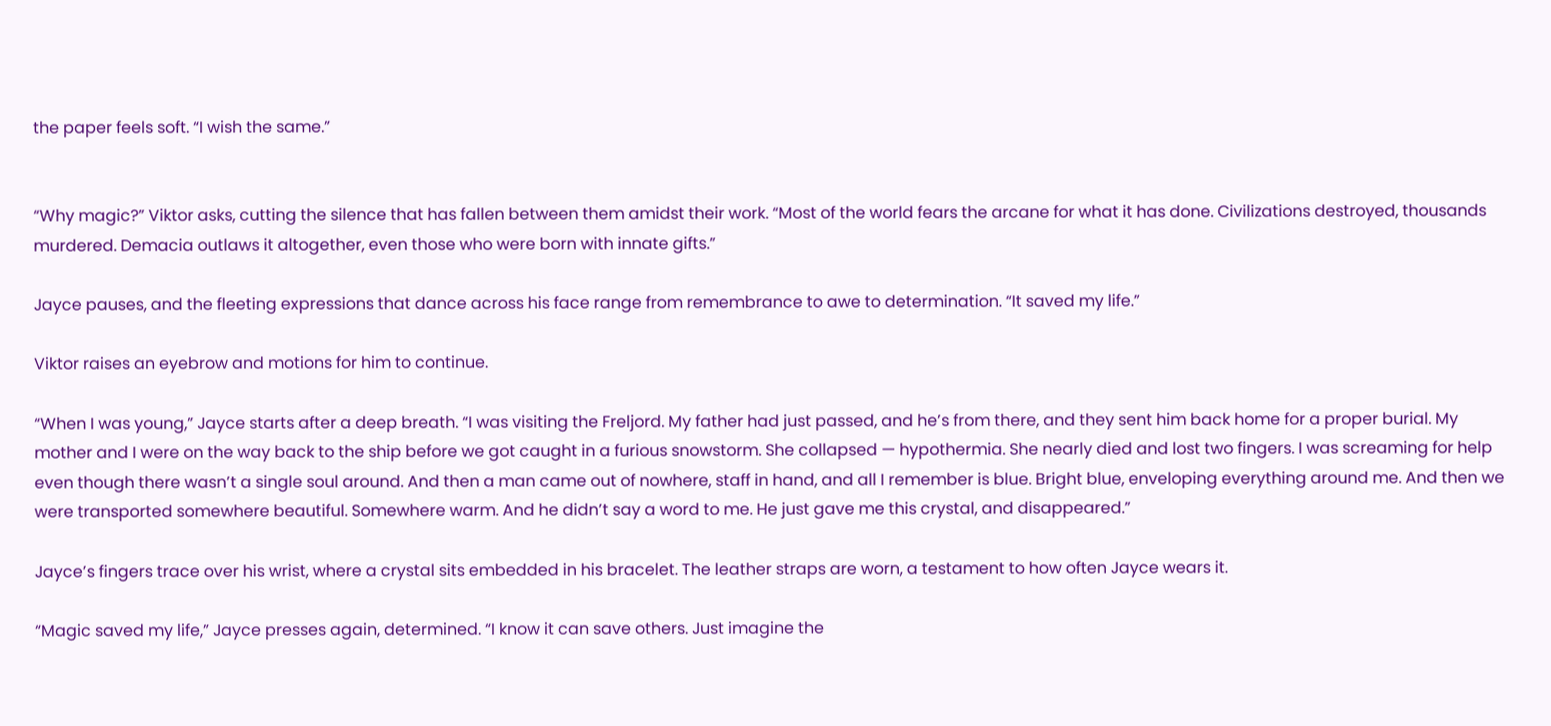the paper feels soft. “I wish the same.”


“Why magic?” Viktor asks, cutting the silence that has fallen between them amidst their work. “Most of the world fears the arcane for what it has done. Civilizations destroyed, thousands murdered. Demacia outlaws it altogether, even those who were born with innate gifts.”

Jayce pauses, and the fleeting expressions that dance across his face range from remembrance to awe to determination. “It saved my life.”

Viktor raises an eyebrow and motions for him to continue.

“When I was young,” Jayce starts after a deep breath. “I was visiting the Freljord. My father had just passed, and he’s from there, and they sent him back home for a proper burial. My mother and I were on the way back to the ship before we got caught in a furious snowstorm. She collapsed — hypothermia. She nearly died and lost two fingers. I was screaming for help even though there wasn’t a single soul around. And then a man came out of nowhere, staff in hand, and all I remember is blue. Bright blue, enveloping everything around me. And then we were transported somewhere beautiful. Somewhere warm. And he didn’t say a word to me. He just gave me this crystal, and disappeared.”

Jayce’s fingers trace over his wrist, where a crystal sits embedded in his bracelet. The leather straps are worn, a testament to how often Jayce wears it.

“Magic saved my life,” Jayce presses again, determined. “I know it can save others. Just imagine the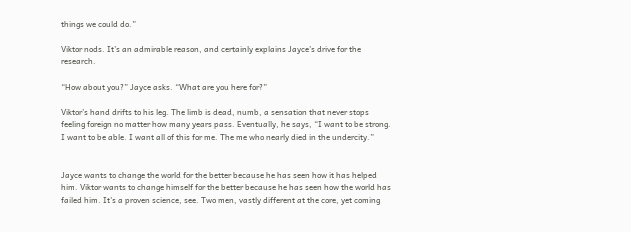things we could do.”

Viktor nods. It’s an admirable reason, and certainly explains Jayce’s drive for the research.

“How about you?” Jayce asks. “What are you here for?”

Viktor’s hand drifts to his leg. The limb is dead, numb, a sensation that never stops feeling foreign no matter how many years pass. Eventually, he says, “I want to be strong. I want to be able. I want all of this for me. The me who nearly died in the undercity.”


Jayce wants to change the world for the better because he has seen how it has helped him. Viktor wants to change himself for the better because he has seen how the world has failed him. It’s a proven science, see. Two men, vastly different at the core, yet coming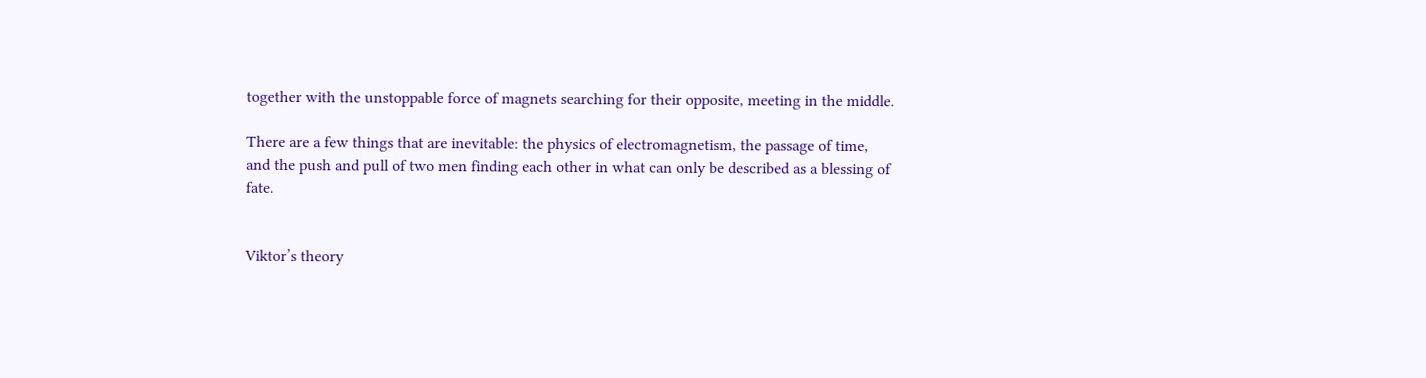together with the unstoppable force of magnets searching for their opposite, meeting in the middle.

There are a few things that are inevitable: the physics of electromagnetism, the passage of time, and the push and pull of two men finding each other in what can only be described as a blessing of fate.


Viktor’s theory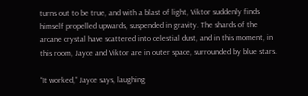turns out to be true, and with a blast of light, Viktor suddenly finds himself propelled upwards, suspended in gravity. The shards of the arcane crystal have scattered into celestial dust, and in this moment, in this room, Jayce and Viktor are in outer space, surrounded by blue stars.

“It worked,” Jayce says, laughing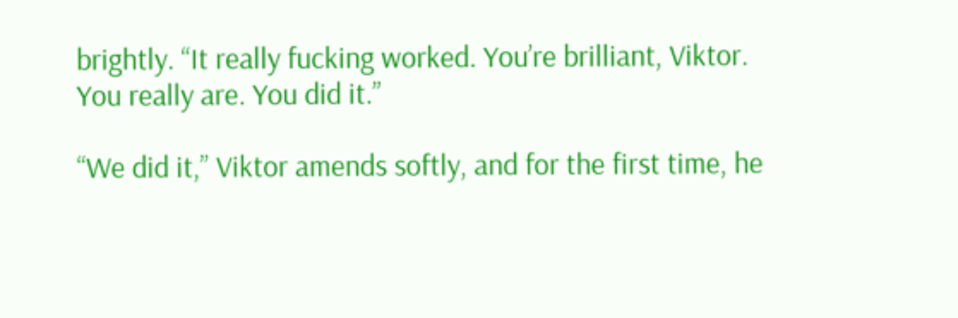brightly. “It really fucking worked. You’re brilliant, Viktor. You really are. You did it.”

“We did it,” Viktor amends softly, and for the first time, he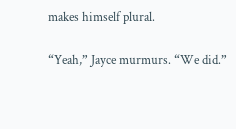makes himself plural.

“Yeah,” Jayce murmurs. “We did.”